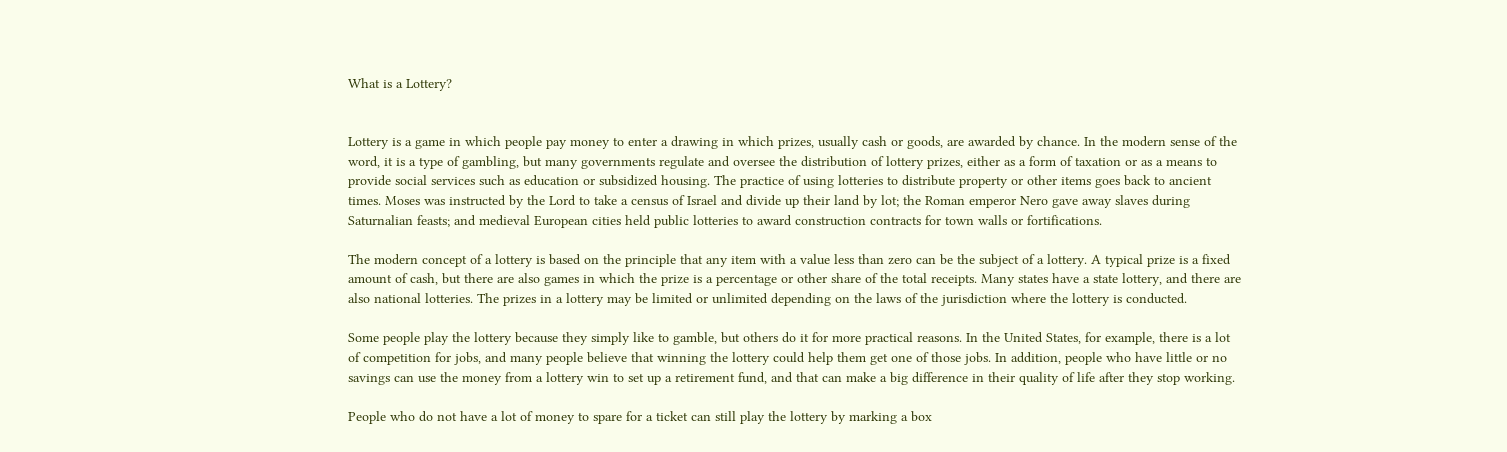What is a Lottery?


Lottery is a game in which people pay money to enter a drawing in which prizes, usually cash or goods, are awarded by chance. In the modern sense of the word, it is a type of gambling, but many governments regulate and oversee the distribution of lottery prizes, either as a form of taxation or as a means to provide social services such as education or subsidized housing. The practice of using lotteries to distribute property or other items goes back to ancient times. Moses was instructed by the Lord to take a census of Israel and divide up their land by lot; the Roman emperor Nero gave away slaves during Saturnalian feasts; and medieval European cities held public lotteries to award construction contracts for town walls or fortifications.

The modern concept of a lottery is based on the principle that any item with a value less than zero can be the subject of a lottery. A typical prize is a fixed amount of cash, but there are also games in which the prize is a percentage or other share of the total receipts. Many states have a state lottery, and there are also national lotteries. The prizes in a lottery may be limited or unlimited depending on the laws of the jurisdiction where the lottery is conducted.

Some people play the lottery because they simply like to gamble, but others do it for more practical reasons. In the United States, for example, there is a lot of competition for jobs, and many people believe that winning the lottery could help them get one of those jobs. In addition, people who have little or no savings can use the money from a lottery win to set up a retirement fund, and that can make a big difference in their quality of life after they stop working.

People who do not have a lot of money to spare for a ticket can still play the lottery by marking a box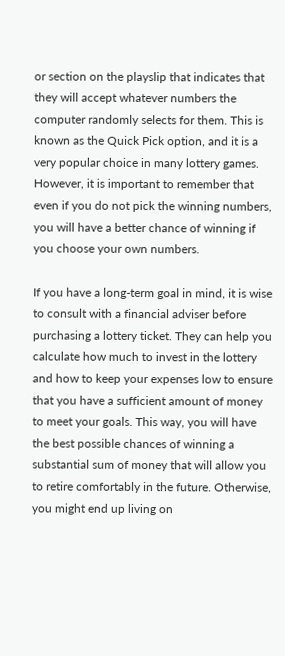or section on the playslip that indicates that they will accept whatever numbers the computer randomly selects for them. This is known as the Quick Pick option, and it is a very popular choice in many lottery games. However, it is important to remember that even if you do not pick the winning numbers, you will have a better chance of winning if you choose your own numbers.

If you have a long-term goal in mind, it is wise to consult with a financial adviser before purchasing a lottery ticket. They can help you calculate how much to invest in the lottery and how to keep your expenses low to ensure that you have a sufficient amount of money to meet your goals. This way, you will have the best possible chances of winning a substantial sum of money that will allow you to retire comfortably in the future. Otherwise, you might end up living on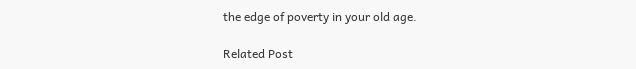the edge of poverty in your old age.

Related Post